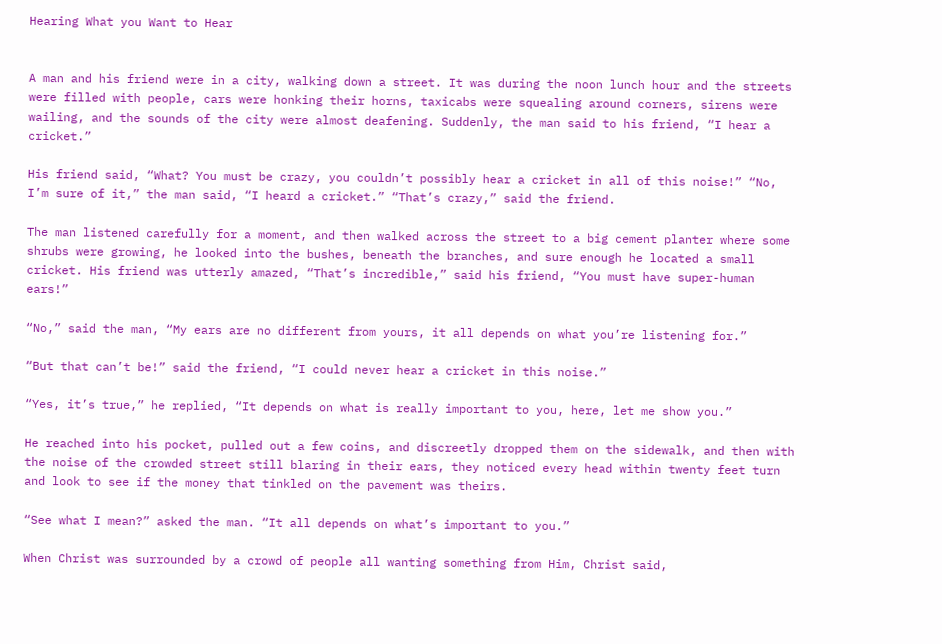Hearing What you Want to Hear


A man and his friend were in a city, walking down a street. It was during the noon lunch hour and the streets were filled with people, cars were honking their horns, taxicabs were squealing around corners, sirens were wailing, and the sounds of the city were almost deafening. Suddenly, the man said to his friend, “I hear a cricket.”

His friend said, “What? You must be crazy, you couldn’t possibly hear a cricket in all of this noise!” “No, I’m sure of it,” the man said, “I heard a cricket.” “That’s crazy,” said the friend.

The man listened carefully for a moment, and then walked across the street to a big cement planter where some shrubs were growing, he looked into the bushes, beneath the branches, and sure enough he located a small cricket. His friend was utterly amazed, “That’s incredible,” said his friend, “You must have super-human ears!”

“No,” said the man, “My ears are no different from yours, it all depends on what you’re listening for.”

“But that can’t be!” said the friend, “I could never hear a cricket in this noise.”

“Yes, it’s true,” he replied, “It depends on what is really important to you, here, let me show you.”

He reached into his pocket, pulled out a few coins, and discreetly dropped them on the sidewalk, and then with the noise of the crowded street still blaring in their ears, they noticed every head within twenty feet turn and look to see if the money that tinkled on the pavement was theirs.

“See what I mean?” asked the man. “It all depends on what’s important to you.”

When Christ was surrounded by a crowd of people all wanting something from Him, Christ said,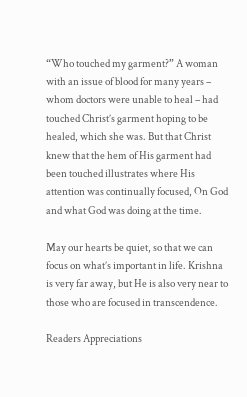“Who touched my garment?” A woman with an issue of blood for many years – whom doctors were unable to heal – had touched Christ’s garment hoping to be healed, which she was. But that Christ knew that the hem of His garment had been touched illustrates where His attention was continually focused, On God and what God was doing at the time.

May our hearts be quiet, so that we can focus on what’s important in life. Krishna is very far away, but He is also very near to those who are focused in transcendence.

Readers Appreciations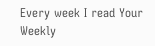Every week I read Your Weekly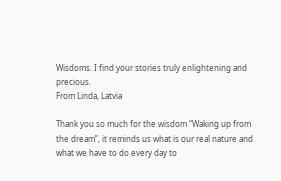Wisdoms. I find your stories truly enlightening and precious.
From Linda, Latvia

Thank you so much for the wisdom “Waking up from the dream”, it reminds us what is our real nature and what we have to do every day to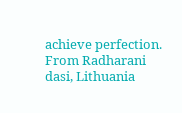achieve perfection.
From Radharani dasi, Lithuania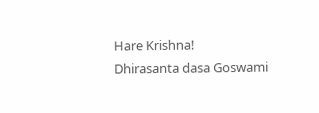Hare Krishna!
Dhirasanta dasa Goswami